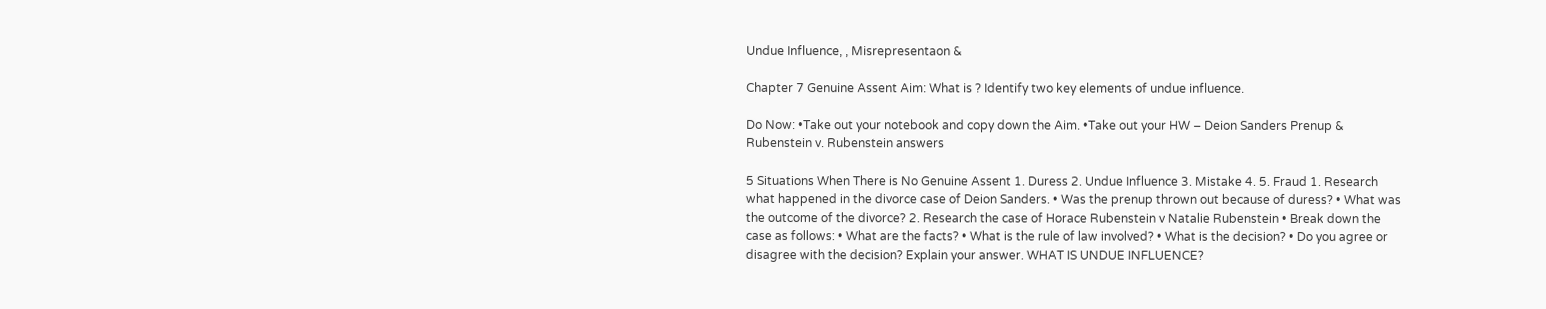Undue Influence, , Misrepresentaon &

Chapter 7 Genuine Assent Aim: What is ? Identify two key elements of undue influence.

Do Now: •Take out your notebook and copy down the Aim. •Take out your HW – Deion Sanders Prenup & Rubenstein v. Rubenstein answers

5 Situations When There is No Genuine Assent 1. Duress 2. Undue Influence 3. Mistake 4. 5. Fraud 1. Research what happened in the divorce case of Deion Sanders. • Was the prenup thrown out because of duress? • What was the outcome of the divorce? 2. Research the case of Horace Rubenstein v Natalie Rubenstein • Break down the case as follows: • What are the facts? • What is the rule of law involved? • What is the decision? • Do you agree or disagree with the decision? Explain your answer. WHAT IS UNDUE INFLUENCE?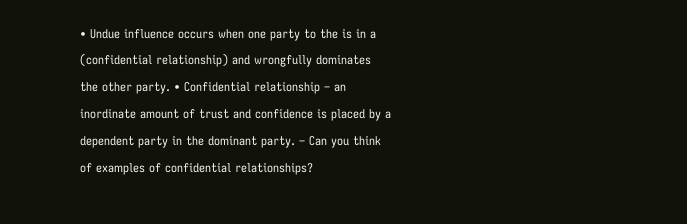• Undue influence occurs when one party to the is in a (confidential relationship) and wrongfully dominates the other party. • Confidential relationship – an inordinate amount of trust and confidence is placed by a dependent party in the dominant party. – Can you think of examples of confidential relationships?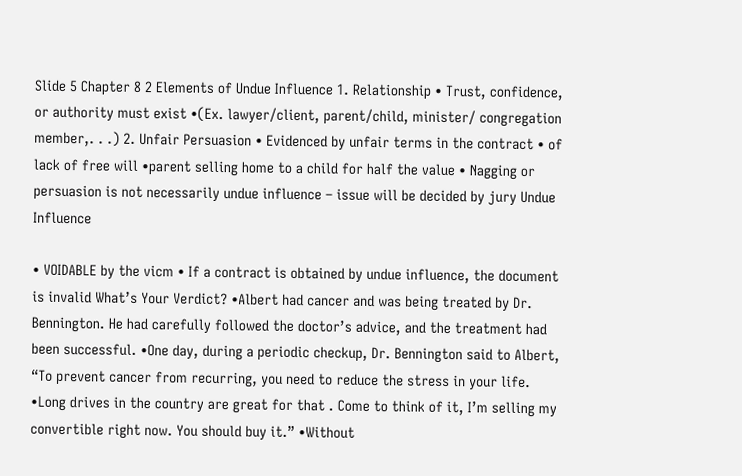Slide 5 Chapter 8 2 Elements of Undue Influence 1. Relationship • Trust, confidence, or authority must exist •(Ex. lawyer/client, parent/child, minister/ congregation member,. . .) 2. Unfair Persuasion • Evidenced by unfair terms in the contract • of lack of free will •parent selling home to a child for half the value • Nagging or persuasion is not necessarily undue influence – issue will be decided by jury Undue Influence

• VOIDABLE by the vicm • If a contract is obtained by undue influence, the document is invalid What’s Your Verdict? •Albert had cancer and was being treated by Dr. Bennington. He had carefully followed the doctor’s advice, and the treatment had been successful. •One day, during a periodic checkup, Dr. Bennington said to Albert, “To prevent cancer from recurring, you need to reduce the stress in your life. •Long drives in the country are great for that . Come to think of it, I’m selling my convertible right now. You should buy it.” •Without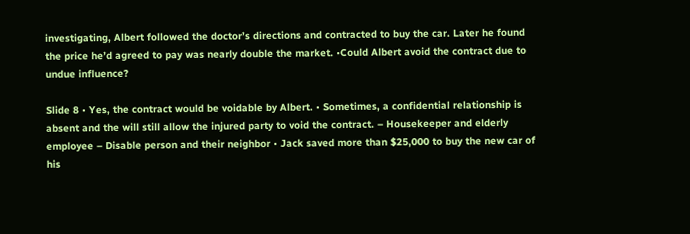investigating, Albert followed the doctor’s directions and contracted to buy the car. Later he found the price he’d agreed to pay was nearly double the market. •Could Albert avoid the contract due to undue influence?

Slide 8 • Yes, the contract would be voidable by Albert. • Sometimes, a confidential relationship is absent and the will still allow the injured party to void the contract. – Housekeeper and elderly employee – Disable person and their neighbor • Jack saved more than $25,000 to buy the new car of his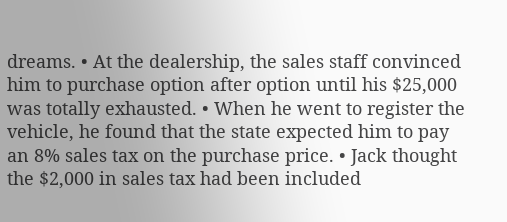dreams. • At the dealership, the sales staff convinced him to purchase option after option until his $25,000 was totally exhausted. • When he went to register the vehicle, he found that the state expected him to pay an 8% sales tax on the purchase price. • Jack thought the $2,000 in sales tax had been included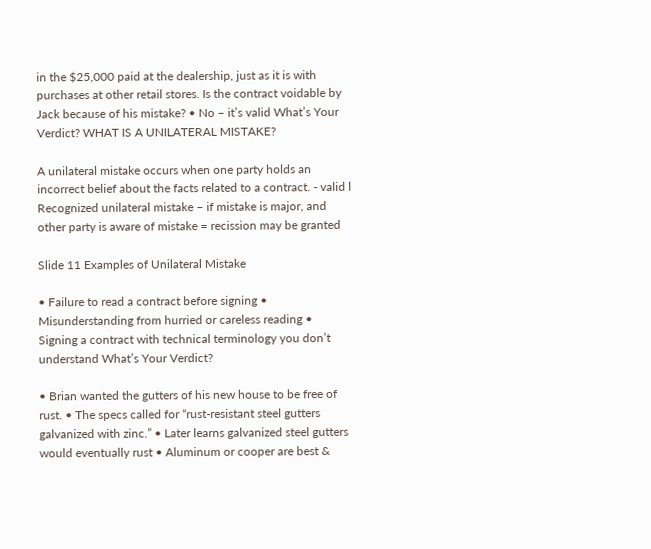in the $25,000 paid at the dealership, just as it is with purchases at other retail stores. Is the contract voidable by Jack because of his mistake? • No – it’s valid What’s Your Verdict? WHAT IS A UNILATERAL MISTAKE?

A unilateral mistake occurs when one party holds an incorrect belief about the facts related to a contract. - valid l Recognized unilateral mistake – if mistake is major, and other party is aware of mistake = recission may be granted

Slide 11 Examples of Unilateral Mistake

• Failure to read a contract before signing • Misunderstanding from hurried or careless reading • Signing a contract with technical terminology you don’t understand What’s Your Verdict?

• Brian wanted the gutters of his new house to be free of rust. • The specs called for “rust-resistant steel gutters galvanized with zinc.” • Later learns galvanized steel gutters would eventually rust • Aluminum or cooper are best &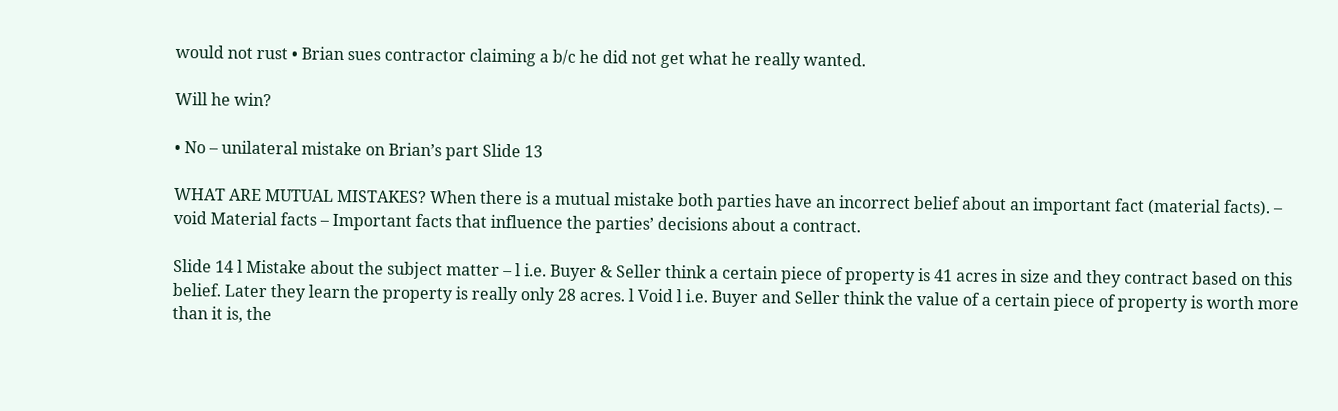would not rust • Brian sues contractor claiming a b/c he did not get what he really wanted.

Will he win?

• No – unilateral mistake on Brian’s part Slide 13

WHAT ARE MUTUAL MISTAKES? When there is a mutual mistake both parties have an incorrect belief about an important fact (material facts). – void Material facts – Important facts that influence the parties’ decisions about a contract.

Slide 14 l Mistake about the subject matter – l i.e. Buyer & Seller think a certain piece of property is 41 acres in size and they contract based on this belief. Later they learn the property is really only 28 acres. l Void l i.e. Buyer and Seller think the value of a certain piece of property is worth more than it is, the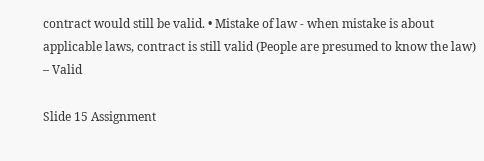contract would still be valid. • Mistake of law - when mistake is about applicable laws, contract is still valid (People are presumed to know the law) – Valid

Slide 15 Assignment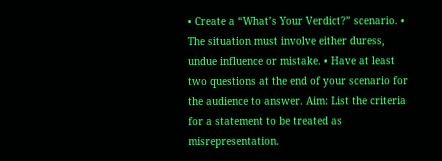• Create a “What’s Your Verdict?” scenario. • The situation must involve either duress, undue influence or mistake. • Have at least two questions at the end of your scenario for the audience to answer. Aim: List the criteria for a statement to be treated as misrepresentation.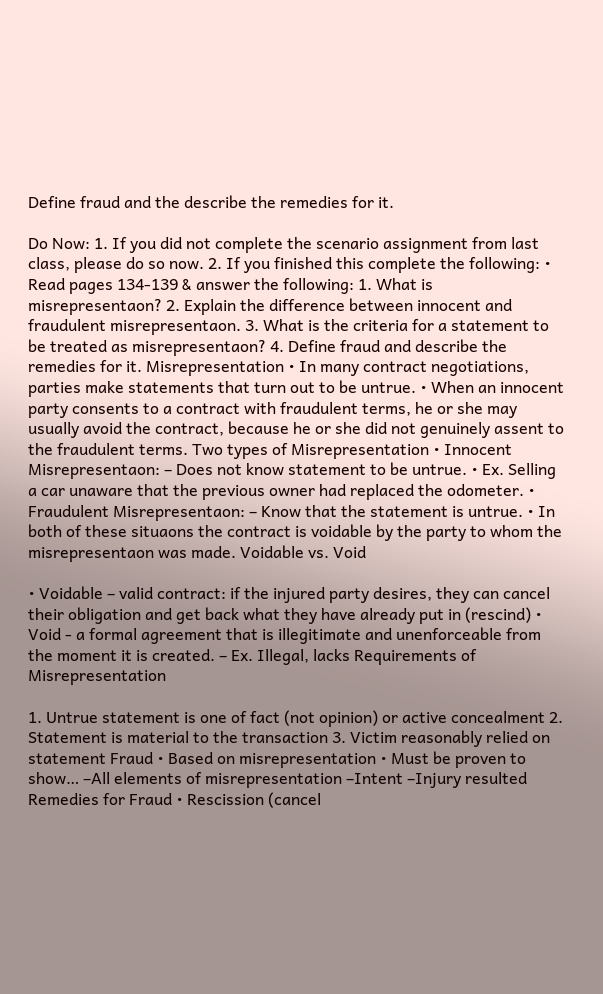Define fraud and the describe the remedies for it.

Do Now: 1. If you did not complete the scenario assignment from last class, please do so now. 2. If you finished this complete the following: • Read pages 134-139 & answer the following: 1. What is misrepresentaon? 2. Explain the difference between innocent and fraudulent misrepresentaon. 3. What is the criteria for a statement to be treated as misrepresentaon? 4. Define fraud and describe the remedies for it. Misrepresentation • In many contract negotiations, parties make statements that turn out to be untrue. • When an innocent party consents to a contract with fraudulent terms, he or she may usually avoid the contract, because he or she did not genuinely assent to the fraudulent terms. Two types of Misrepresentation • Innocent Misrepresentaon: – Does not know statement to be untrue. • Ex. Selling a car unaware that the previous owner had replaced the odometer. • Fraudulent Misrepresentaon: – Know that the statement is untrue. • In both of these situaons the contract is voidable by the party to whom the misrepresentaon was made. Voidable vs. Void

• Voidable – valid contract: if the injured party desires, they can cancel their obligation and get back what they have already put in (rescind) • Void - a formal agreement that is illegitimate and unenforceable from the moment it is created. – Ex. Illegal, lacks Requirements of Misrepresentation

1. Untrue statement is one of fact (not opinion) or active concealment 2. Statement is material to the transaction 3. Victim reasonably relied on statement Fraud • Based on misrepresentation • Must be proven to show… –All elements of misrepresentation –Intent –Injury resulted Remedies for Fraud • Rescission (cancel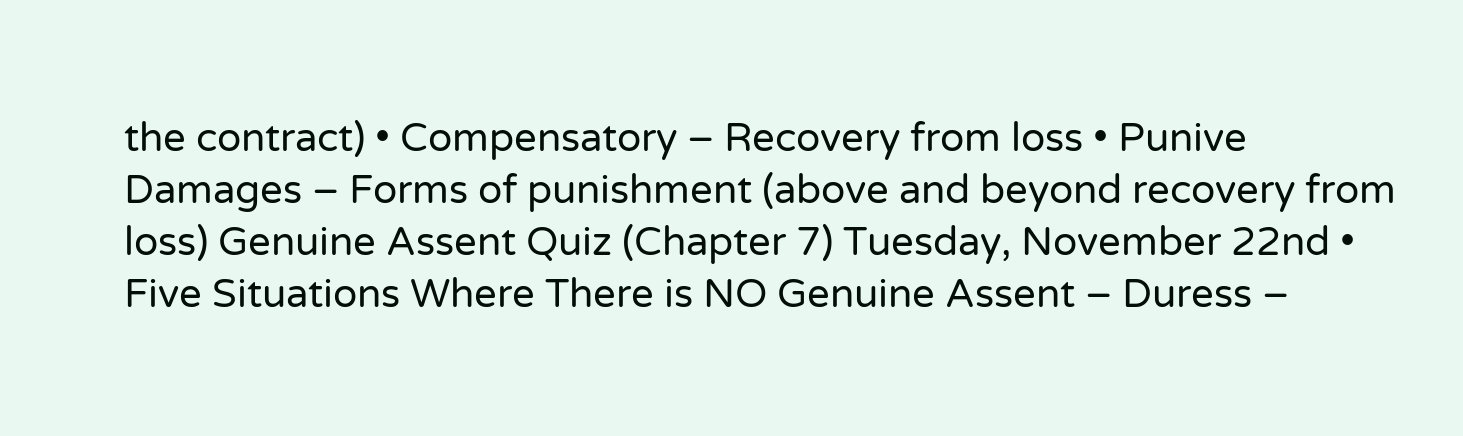the contract) • Compensatory – Recovery from loss • Punive Damages – Forms of punishment (above and beyond recovery from loss) Genuine Assent Quiz (Chapter 7) Tuesday, November 22nd • Five Situations Where There is NO Genuine Assent – Duress –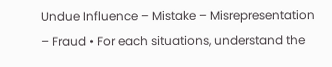Undue Influence – Mistake – Misrepresentation – Fraud • For each situations, understand the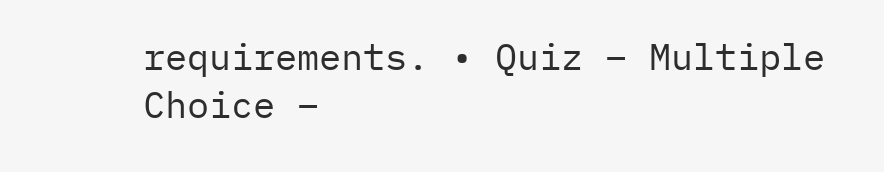requirements. • Quiz – Multiple Choice –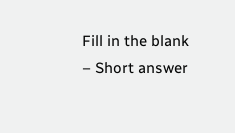Fill in the blank – Short answer